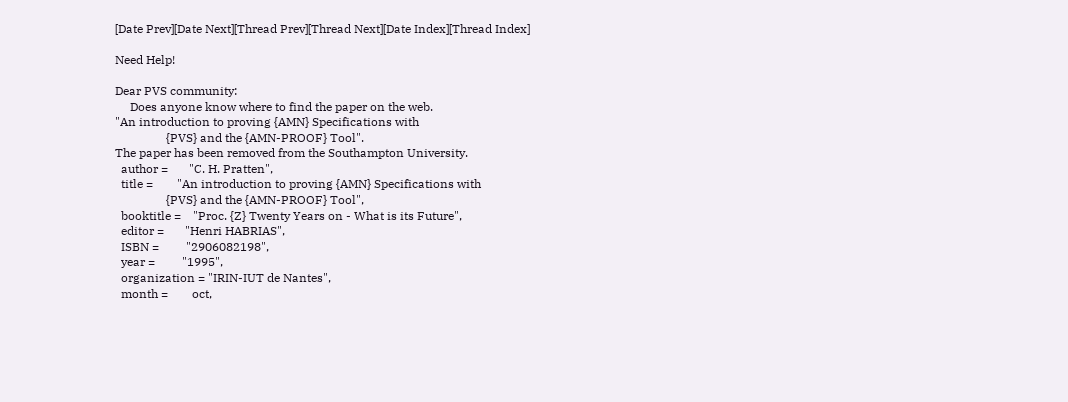[Date Prev][Date Next][Thread Prev][Thread Next][Date Index][Thread Index]

Need Help!

Dear PVS community:
     Does anyone know where to find the paper on the web.
"An introduction to proving {AMN} Specifications with
                 {PVS} and the {AMN-PROOF} Tool".
The paper has been removed from the Southampton University.
  author =       "C. H. Pratten",
  title =        "An introduction to proving {AMN} Specifications with
                 {PVS} and the {AMN-PROOF} Tool",
  booktitle =    "Proc. {Z} Twenty Years on - What is its Future",
  editor =       "Henri HABRIAS",
  ISBN =         "2906082198",
  year =         "1995",
  organization = "IRIN-IUT de Nantes",
  month =        oct,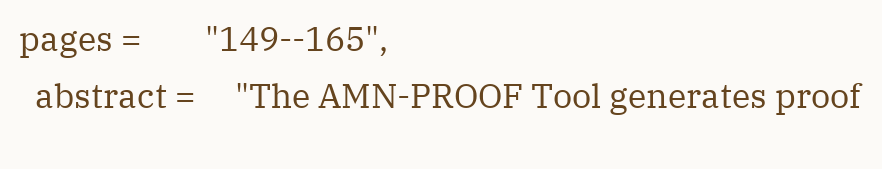pages =        "149--165",
  abstract =     "The AMN-PROOF Tool generates proof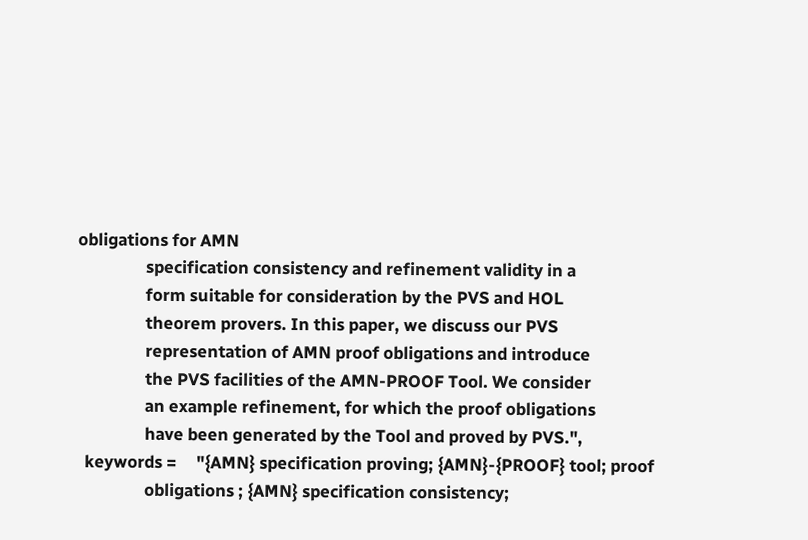obligations for AMN
                 specification consistency and refinement validity in a
                 form suitable for consideration by the PVS and HOL
                 theorem provers. In this paper, we discuss our PVS
                 representation of AMN proof obligations and introduce
                 the PVS facilities of the AMN-PROOF Tool. We consider
                 an example refinement, for which the proof obligations
                 have been generated by the Tool and proved by PVS.",
  keywords =     "{AMN} specification proving; {AMN}-{PROOF} tool; proof
                 obligations ; {AMN} specification consistency;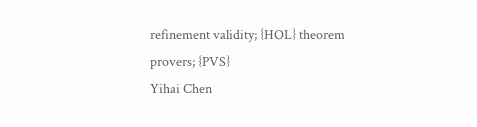refinement validity; {HOL} theorem provers; {PVS}
Yihai Chen